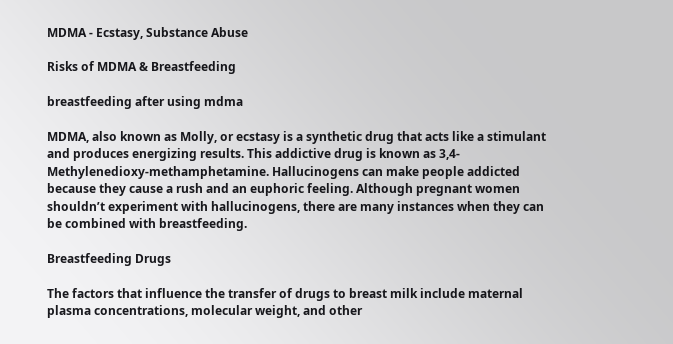MDMA - Ecstasy, Substance Abuse

Risks of MDMA & Breastfeeding

breastfeeding after using mdma

MDMA, also known as Molly, or ecstasy is a synthetic drug that acts like a stimulant and produces energizing results. This addictive drug is known as 3,4-Methylenedioxy-methamphetamine. Hallucinogens can make people addicted because they cause a rush and an euphoric feeling. Although pregnant women shouldn’t experiment with hallucinogens, there are many instances when they can be combined with breastfeeding.

Breastfeeding Drugs

The factors that influence the transfer of drugs to breast milk include maternal plasma concentrations, molecular weight, and other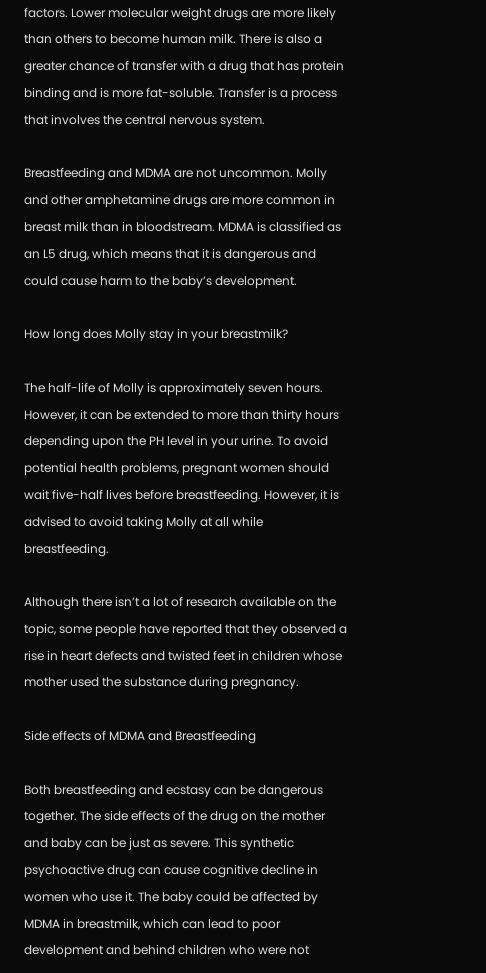factors. Lower molecular weight drugs are more likely than others to become human milk. There is also a greater chance of transfer with a drug that has protein binding and is more fat-soluble. Transfer is a process that involves the central nervous system.

Breastfeeding and MDMA are not uncommon. Molly and other amphetamine drugs are more common in breast milk than in bloodstream. MDMA is classified as an L5 drug, which means that it is dangerous and could cause harm to the baby’s development.

How long does Molly stay in your breastmilk?

The half-life of Molly is approximately seven hours. However, it can be extended to more than thirty hours depending upon the PH level in your urine. To avoid potential health problems, pregnant women should wait five-half lives before breastfeeding. However, it is advised to avoid taking Molly at all while breastfeeding.

Although there isn’t a lot of research available on the topic, some people have reported that they observed a rise in heart defects and twisted feet in children whose mother used the substance during pregnancy.

Side effects of MDMA and Breastfeeding

Both breastfeeding and ecstasy can be dangerous together. The side effects of the drug on the mother and baby can be just as severe. This synthetic psychoactive drug can cause cognitive decline in women who use it. The baby could be affected by MDMA in breastmilk, which can lead to poor development and behind children who were not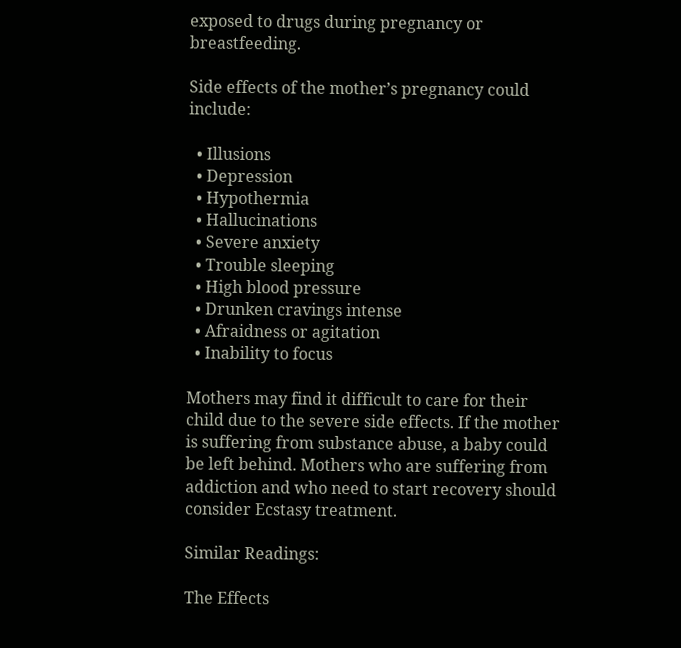exposed to drugs during pregnancy or breastfeeding.

Side effects of the mother’s pregnancy could include:

  • Illusions
  • Depression
  • Hypothermia
  • Hallucinations
  • Severe anxiety
  • Trouble sleeping
  • High blood pressure
  • Drunken cravings intense
  • Afraidness or agitation
  • Inability to focus

Mothers may find it difficult to care for their child due to the severe side effects. If the mother is suffering from substance abuse, a baby could be left behind. Mothers who are suffering from addiction and who need to start recovery should consider Ecstasy treatment.

Similar Readings:

The Effects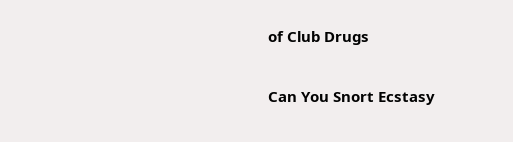of Club Drugs

Can You Snort Ecstasy